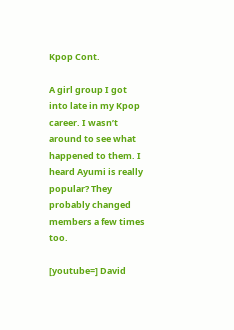Kpop Cont.

A girl group I got into late in my Kpop career. I wasn’t around to see what happened to them. I heard Ayumi is really popular? They probably changed members a few times too.

[youtube=] David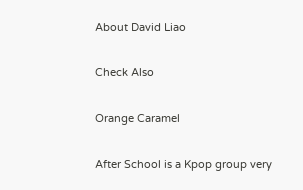About David Liao

Check Also

Orange Caramel

After School is a Kpop group very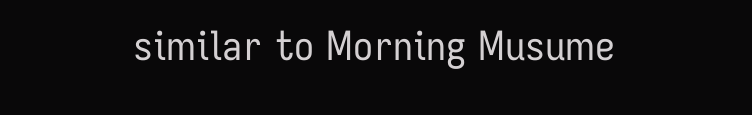similar to Morning Musume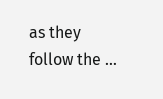as they follow the …